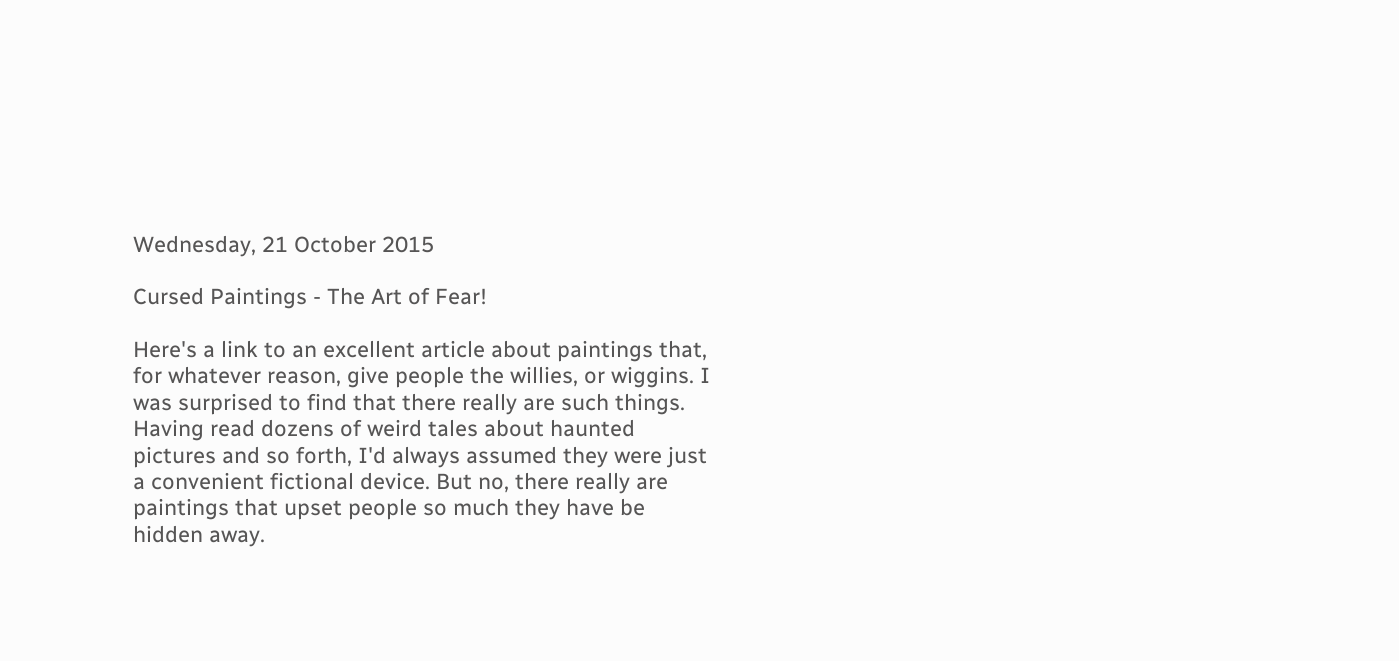Wednesday, 21 October 2015

Cursed Paintings - The Art of Fear!

Here's a link to an excellent article about paintings that, for whatever reason, give people the willies, or wiggins. I was surprised to find that there really are such things. Having read dozens of weird tales about haunted pictures and so forth, I'd always assumed they were just a convenient fictional device. But no, there really are paintings that upset people so much they have be hidden away.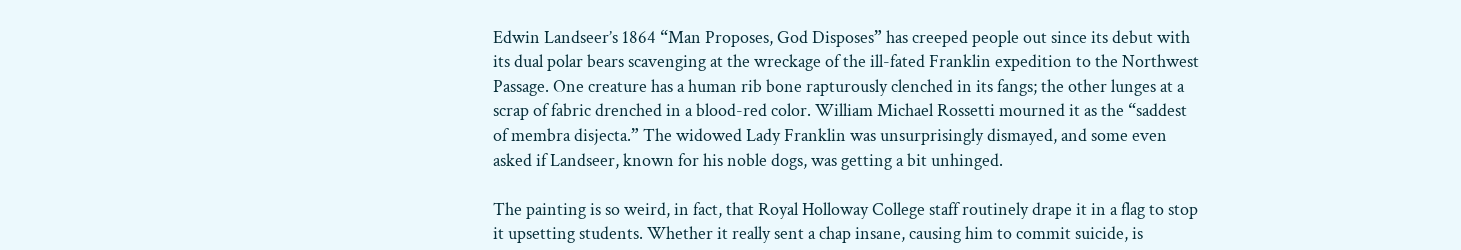Edwin Landseer’s 1864 “Man Proposes, God Disposes” has creeped people out since its debut with its dual polar bears scavenging at the wreckage of the ill-fated Franklin expedition to the Northwest Passage. One creature has a human rib bone rapturously clenched in its fangs; the other lunges at a scrap of fabric drenched in a blood-red color. William Michael Rossetti mourned it as the “saddest of membra disjecta.” The widowed Lady Franklin was unsurprisingly dismayed, and some even asked if Landseer, known for his noble dogs, was getting a bit unhinged.

The painting is so weird, in fact, that Royal Holloway College staff routinely drape it in a flag to stop it upsetting students. Whether it really sent a chap insane, causing him to commit suicide, is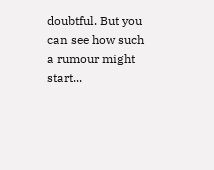doubtful. But you can see how such a rumour might start...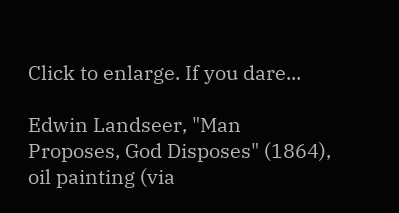Click to enlarge. If you dare...

Edwin Landseer, "Man Proposes, God Disposes" (1864), oil painting (via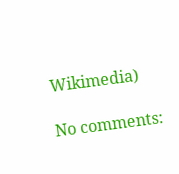Wikimedia)

No comments: